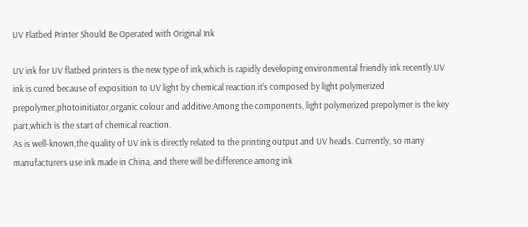UV Flatbed Printer Should Be Operated with Original Ink

UV ink for UV flatbed printers is the new type of ink,which is rapidly developing environmental friendly ink recently.UV ink is cured because of exposition to UV light by chemical reaction.it’s composed by light polymerized prepolymer,photoinitiator,organic colour and additive.Among the components, light polymerized prepolymer is the key part,which is the start of chemical reaction.
As is well-known,the quality of UV ink is directly related to the printing output and UV heads. Currently, so many manufacturers use ink made in China, and there will be difference among ink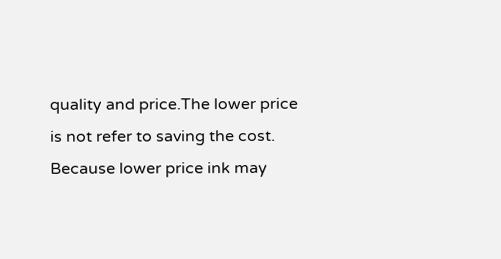quality and price.The lower price is not refer to saving the cost. Because lower price ink may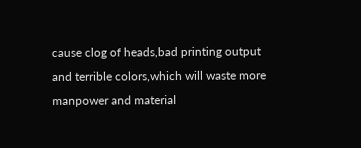cause clog of heads,bad printing output and terrible colors,which will waste more manpower and material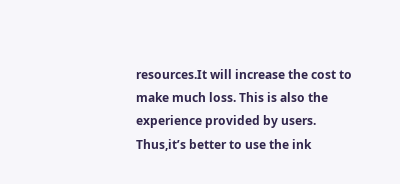resources.It will increase the cost to make much loss. This is also the experience provided by users.
Thus,it’s better to use the ink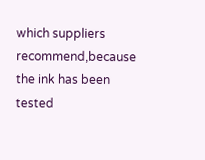which suppliers recommend,because the ink has been tested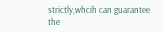strictly,whcih can guarantee the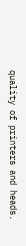quality of printers and heads.